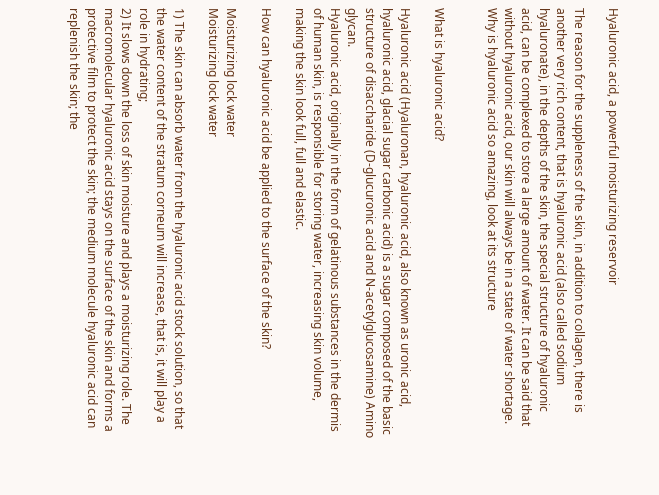Hyaluronic acid, a powerful moisturizing reservoir

The reason for the suppleness of the skin, in addition to collagen, there is another very rich content, that is hyaluronic acid (also called sodium hyaluronate), in the depths of the skin, the special structure of hyaluronic acid, can be complexed to store a large amount of water. It can be said that without hyaluronic acid, our skin will always be in a state of water shortage.
Why is hyaluronic acid so amazing, look at its structure


What is hyaluronic acid?

Hyaluronic acid (Hyaluronan, hyaluronic acid, also known as uronic acid, hyaluronic acid, glacial sugar carbonic acid) is a sugar composed of the basic structure of disaccharide (D-glucuronic acid and N-acetylglucosamine) Amino glycan.
Hyaluronic acid, originally in the form of gelatinous substances in the dermis of human skin, is responsible for storing water, increasing skin volume, making the skin look full, full and elastic.

How can hyaluronic acid be applied to the surface of the skin?

Moisturizing lock water
Moisturizing lock water

1) The skin can absorb water from the hyaluronic acid stock solution, so that the water content of the stratum corneum will increase, that is, it will play a role in hydrating;
2) It slows down the loss of skin moisture and plays a moisturizing role. The macromolecular hyaluronic acid stays on the surface of the skin and forms a protective film to protect the skin; the medium molecule hyaluronic acid can replenish the skin; the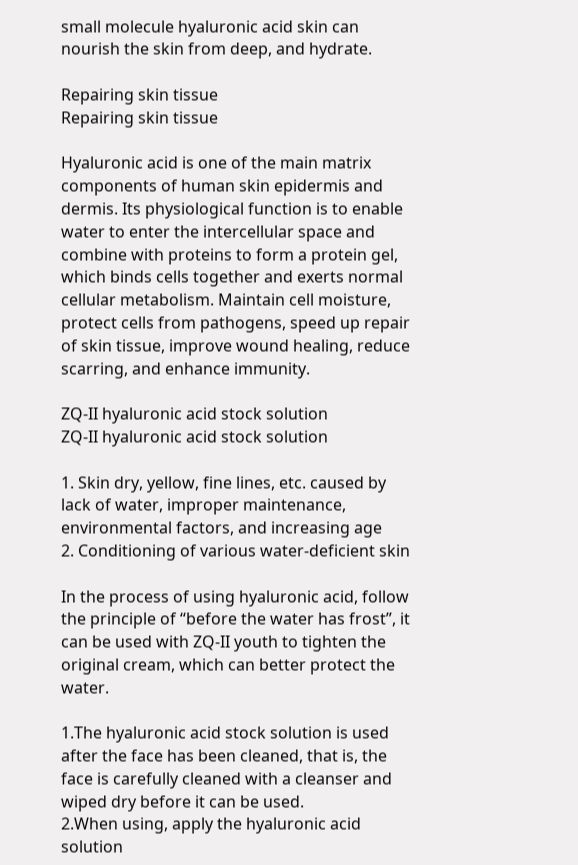small molecule hyaluronic acid skin can nourish the skin from deep, and hydrate.

Repairing skin tissue
Repairing skin tissue

Hyaluronic acid is one of the main matrix components of human skin epidermis and dermis. Its physiological function is to enable water to enter the intercellular space and combine with proteins to form a protein gel, which binds cells together and exerts normal cellular metabolism. Maintain cell moisture, protect cells from pathogens, speed up repair of skin tissue, improve wound healing, reduce scarring, and enhance immunity.

ZQ-II hyaluronic acid stock solution
ZQ-II hyaluronic acid stock solution

1. Skin dry, yellow, fine lines, etc. caused by lack of water, improper maintenance, environmental factors, and increasing age
2. Conditioning of various water-deficient skin

In the process of using hyaluronic acid, follow the principle of “before the water has frost”, it can be used with ZQ-II youth to tighten the original cream, which can better protect the water.

1.The hyaluronic acid stock solution is used after the face has been cleaned, that is, the face is carefully cleaned with a cleanser and wiped dry before it can be used.
2.When using, apply the hyaluronic acid solution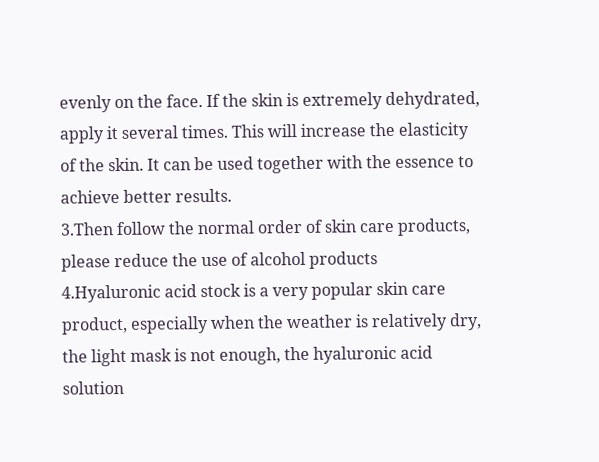evenly on the face. If the skin is extremely dehydrated, apply it several times. This will increase the elasticity of the skin. It can be used together with the essence to achieve better results.
3.Then follow the normal order of skin care products, please reduce the use of alcohol products
4.Hyaluronic acid stock is a very popular skin care product, especially when the weather is relatively dry, the light mask is not enough, the hyaluronic acid solution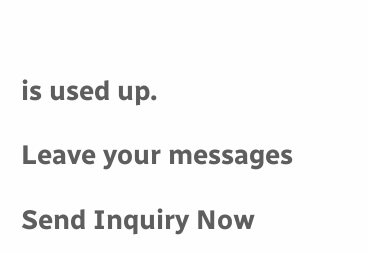is used up.

Leave your messages

Send Inquiry Now